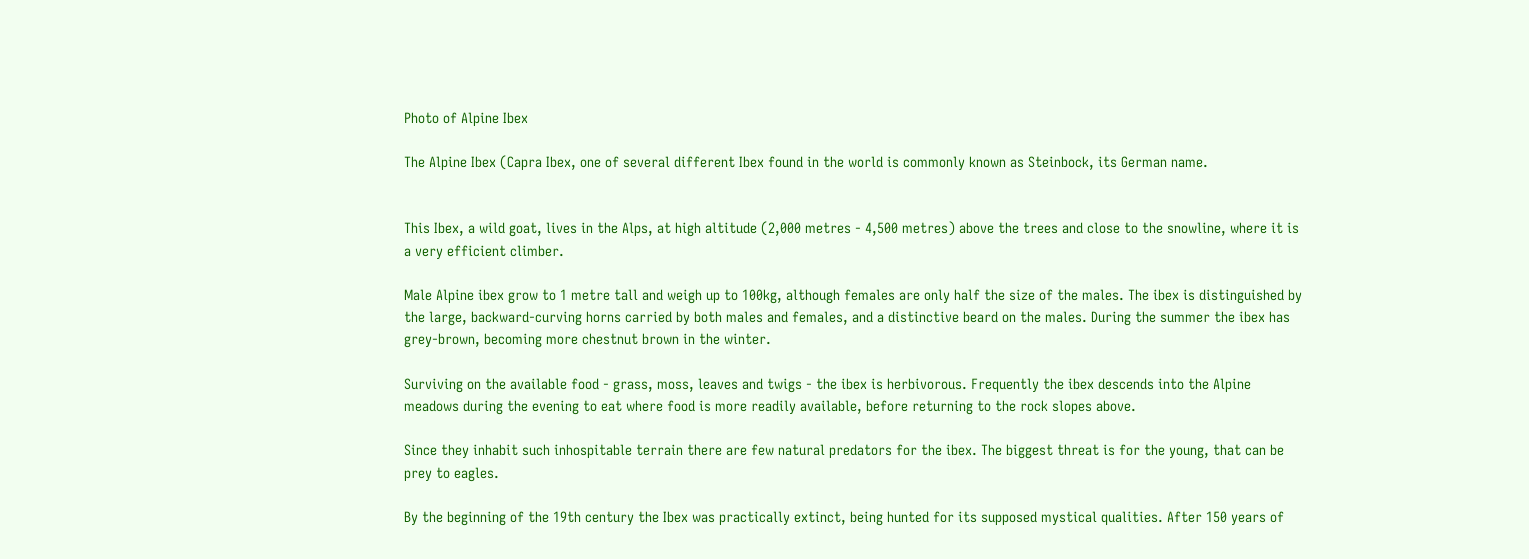Photo of Alpine Ibex

The Alpine Ibex (Capra Ibex, one of several different Ibex found in the world is commonly known as Steinbock, its German name.


This Ibex, a wild goat, lives in the Alps, at high altitude (2,000 metres - 4,500 metres) above the trees and close to the snowline, where it is a very efficient climber.

Male Alpine ibex grow to 1 metre tall and weigh up to 100kg, although females are only half the size of the males. The ibex is distinguished by the large, backward-curving horns carried by both males and females, and a distinctive beard on the males. During the summer the ibex has grey-brown, becoming more chestnut brown in the winter.

Surviving on the available food - grass, moss, leaves and twigs - the ibex is herbivorous. Frequently the ibex descends into the Alpine meadows during the evening to eat where food is more readily available, before returning to the rock slopes above.

Since they inhabit such inhospitable terrain there are few natural predators for the ibex. The biggest threat is for the young, that can be prey to eagles.

By the beginning of the 19th century the Ibex was practically extinct, being hunted for its supposed mystical qualities. After 150 years of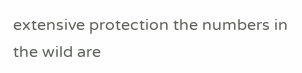extensive protection the numbers in the wild are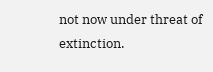not now under threat of extinction.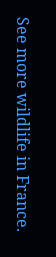See more wildlife in France.